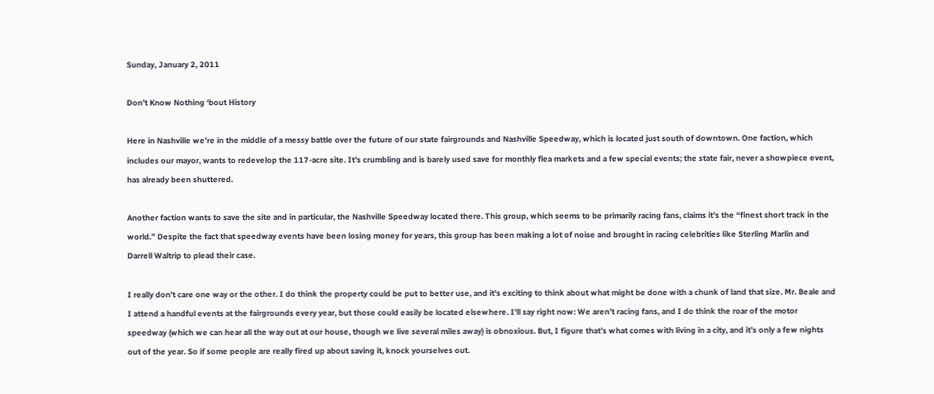Sunday, January 2, 2011

Don’t Know Nothing ‘bout History

Here in Nashville we’re in the middle of a messy battle over the future of our state fairgrounds and Nashville Speedway, which is located just south of downtown. One faction, which includes our mayor, wants to redevelop the 117-acre site. It’s crumbling and is barely used save for monthly flea markets and a few special events; the state fair, never a showpiece event, has already been shuttered.

Another faction wants to save the site and in particular, the Nashville Speedway located there. This group, which seems to be primarily racing fans, claims it’s the “finest short track in the world.” Despite the fact that speedway events have been losing money for years, this group has been making a lot of noise and brought in racing celebrities like Sterling Marlin and Darrell Waltrip to plead their case.

I really don’t care one way or the other. I do think the property could be put to better use, and it's exciting to think about what might be done with a chunk of land that size. Mr. Beale and I attend a handful events at the fairgrounds every year, but those could easily be located elsewhere. I'll say right now: We aren’t racing fans, and I do think the roar of the motor speedway (which we can hear all the way out at our house, though we live several miles away) is obnoxious. But, I figure that’s what comes with living in a city, and it’s only a few nights out of the year. So if some people are really fired up about saving it, knock yourselves out.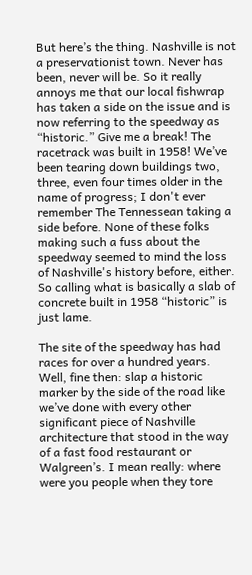But here’s the thing. Nashville is not a preservationist town. Never has been, never will be. So it really annoys me that our local fishwrap has taken a side on the issue and is now referring to the speedway as “historic.” Give me a break! The racetrack was built in 1958! We’ve been tearing down buildings two, three, even four times older in the name of progress; I don't ever remember The Tennessean taking a side before. None of these folks making such a fuss about the speedway seemed to mind the loss of Nashville's history before, either. So calling what is basically a slab of concrete built in 1958 “historic” is just lame.

The site of the speedway has had races for over a hundred years. Well, fine then: slap a historic marker by the side of the road like we’ve done with every other significant piece of Nashville architecture that stood in the way of a fast food restaurant or Walgreen’s. I mean really: where were you people when they tore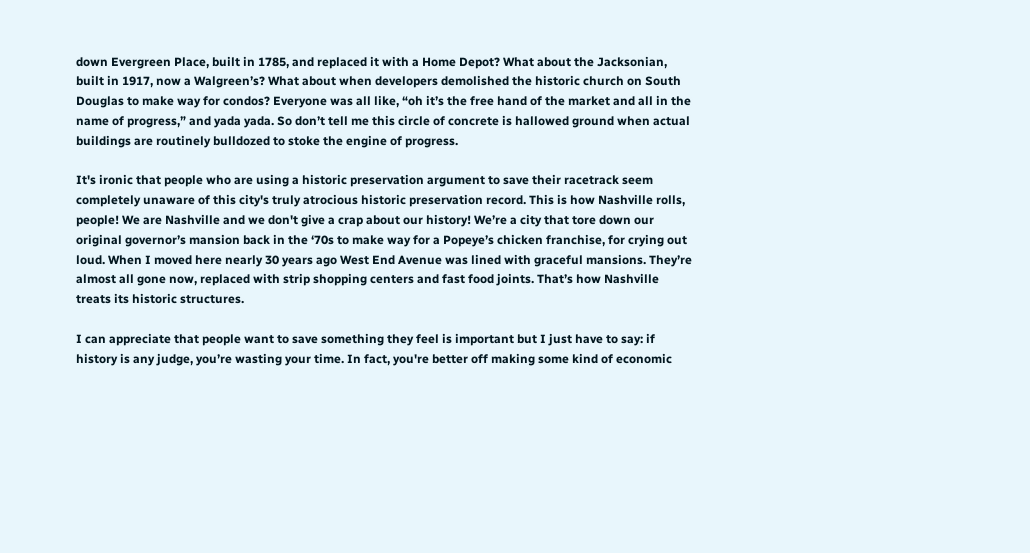down Evergreen Place, built in 1785, and replaced it with a Home Depot? What about the Jacksonian, built in 1917, now a Walgreen’s? What about when developers demolished the historic church on South Douglas to make way for condos? Everyone was all like, “oh it’s the free hand of the market and all in the name of progress,” and yada yada. So don’t tell me this circle of concrete is hallowed ground when actual buildings are routinely bulldozed to stoke the engine of progress.

It's ironic that people who are using a historic preservation argument to save their racetrack seem completely unaware of this city's truly atrocious historic preservation record. This is how Nashville rolls, people! We are Nashville and we don't give a crap about our history! We’re a city that tore down our original governor’s mansion back in the ‘70s to make way for a Popeye’s chicken franchise, for crying out loud. When I moved here nearly 30 years ago West End Avenue was lined with graceful mansions. They’re almost all gone now, replaced with strip shopping centers and fast food joints. That’s how Nashville treats its historic structures.

I can appreciate that people want to save something they feel is important but I just have to say: if history is any judge, you’re wasting your time. In fact, you're better off making some kind of economic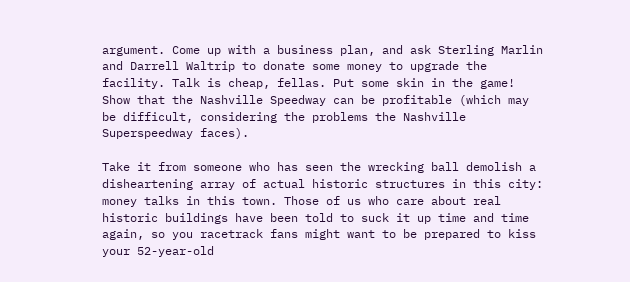argument. Come up with a business plan, and ask Sterling Marlin and Darrell Waltrip to donate some money to upgrade the facility. Talk is cheap, fellas. Put some skin in the game! Show that the Nashville Speedway can be profitable (which may be difficult, considering the problems the Nashville Superspeedway faces).

Take it from someone who has seen the wrecking ball demolish a disheartening array of actual historic structures in this city: money talks in this town. Those of us who care about real historic buildings have been told to suck it up time and time again, so you racetrack fans might want to be prepared to kiss your 52-year-old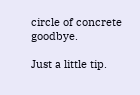circle of concrete goodbye.

Just a little tip.